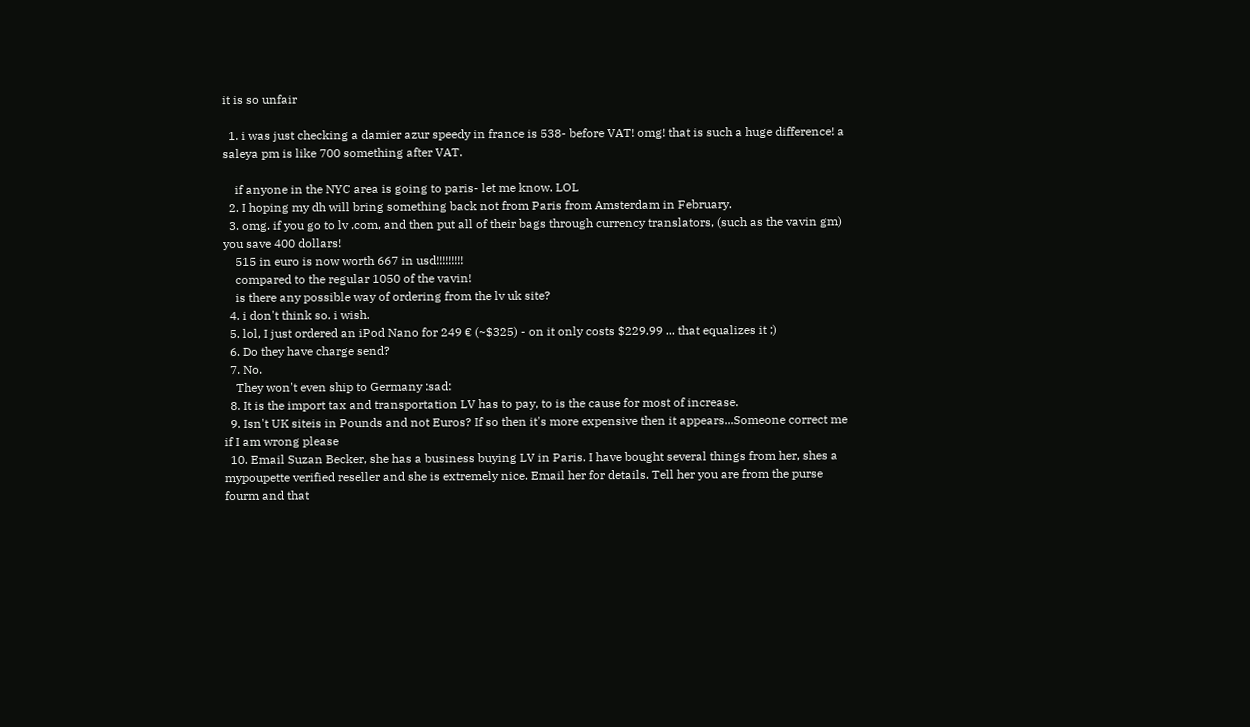it is so unfair

  1. i was just checking a damier azur speedy in france is 538- before VAT! omg! that is such a huge difference! a saleya pm is like 700 something after VAT.

    if anyone in the NYC area is going to paris- let me know. LOL
  2. I hoping my dh will bring something back not from Paris from Amsterdam in February.
  3. omg. if you go to lv .com, and then put all of their bags through currency translators, (such as the vavin gm) you save 400 dollars!
    515 in euro is now worth 667 in usd!!!!!!!!!
    compared to the regular 1050 of the vavin!
    is there any possible way of ordering from the lv uk site?
  4. i don't think so. i wish.
  5. lol, I just ordered an iPod Nano for 249 € (~$325) - on it only costs $229.99 ... that equalizes it ;)
  6. Do they have charge send?
  7. No.
    They won't even ship to Germany :sad:
  8. It is the import tax and transportation LV has to pay, to is the cause for most of increase.
  9. Isn't UK siteis in Pounds and not Euros? If so then it's more expensive then it appears...Someone correct me if I am wrong please
  10. Email Suzan Becker, she has a business buying LV in Paris. I have bought several things from her, shes a mypoupette verified reseller and she is extremely nice. Email her for details. Tell her you are from the purse fourm and that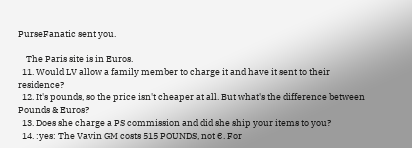PurseFanatic sent you.

    The Paris site is in Euros.
  11. Would LV allow a family member to charge it and have it sent to their residence?
  12. It's pounds, so the price isn't cheaper at all. But what's the difference between Pounds & Euros?
  13. Does she charge a PS commission and did she ship your items to you?
  14. :yes: The Vavin GM costs 515 POUNDS, not €. For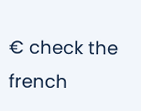€ check the french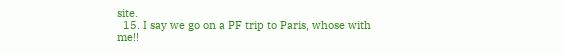site.
  15. I say we go on a PF trip to Paris, whose with me!!